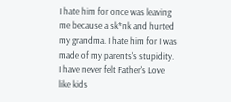I hate him for once was leaving me because a sk*nk and hurted my grandma. I hate him for I was made of my parents's stupidity. I have never felt Father's Love like kids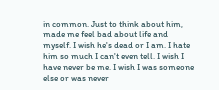in common. Just to think about him, made me feel bad about life and myself. I wish he's dead or I am. I hate him so much I can't even tell. I wish I have never be me. I wish I was someone else or was never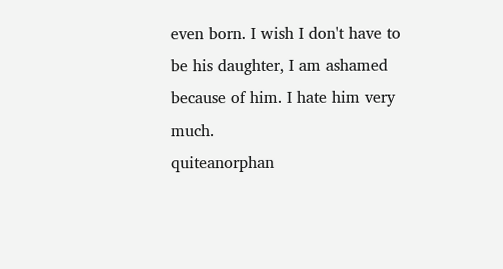even born. I wish I don't have to be his daughter, I am ashamed because of him. I hate him very much.
quiteanorphan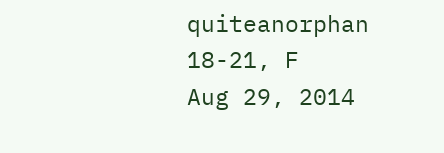quiteanorphan
18-21, F
Aug 29, 2014